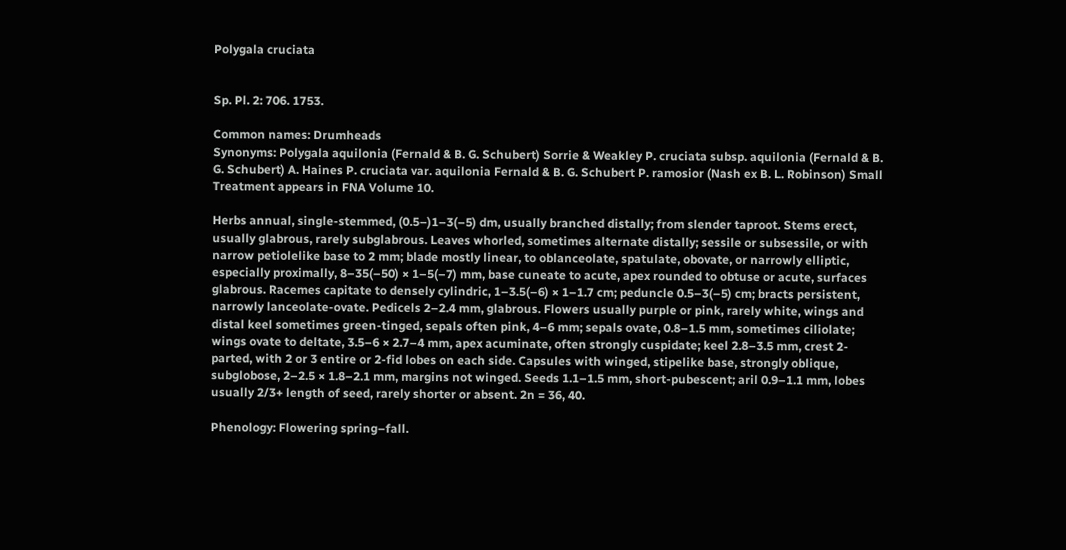Polygala cruciata


Sp. Pl. 2: 706. 1753.

Common names: Drumheads
Synonyms: Polygala aquilonia (Fernald & B. G. Schubert) Sorrie & Weakley P. cruciata subsp. aquilonia (Fernald & B. G. Schubert) A. Haines P. cruciata var. aquilonia Fernald & B. G. Schubert P. ramosior (Nash ex B. L. Robinson) Small
Treatment appears in FNA Volume 10.

Herbs annual, single-stemmed, (0.5–)1–3(–5) dm, usually branched distally; from slender taproot. Stems erect, usually glabrous, rarely subglabrous. Leaves whorled, sometimes alternate distally; sessile or subsessile, or with narrow petiolelike base to 2 mm; blade mostly linear, to oblanceolate, spatulate, obovate, or narrowly elliptic, especially proximally, 8–35(–50) × 1–5(–7) mm, base cuneate to acute, apex rounded to obtuse or acute, surfaces glabrous. Racemes capitate to densely cylindric, 1–3.5(–6) × 1–1.7 cm; peduncle 0.5–3(–5) cm; bracts persistent, narrowly lanceolate-ovate. Pedicels 2–2.4 mm, glabrous. Flowers usually purple or pink, rarely white, wings and distal keel sometimes green-tinged, sepals often pink, 4–6 mm; sepals ovate, 0.8–1.5 mm, sometimes ciliolate; wings ovate to deltate, 3.5–6 × 2.7–4 mm, apex acuminate, often strongly cuspidate; keel 2.8–3.5 mm, crest 2-parted, with 2 or 3 entire or 2-fid lobes on each side. Capsules with winged, stipelike base, strongly oblique, subglobose, 2–2.5 × 1.8–2.1 mm, margins not winged. Seeds 1.1–1.5 mm, short-pubescent; aril 0.9–1.1 mm, lobes usually 2/3+ length of seed, rarely shorter or absent. 2n = 36, 40.

Phenology: Flowering spring–fall.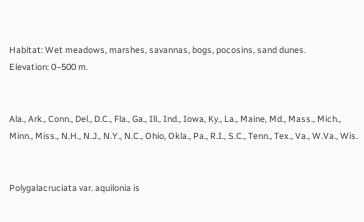Habitat: Wet meadows, marshes, savannas, bogs, pocosins, sand dunes.
Elevation: 0–500 m.


Ala., Ark., Conn., Del., D.C., Fla., Ga., Ill., Ind., Iowa, Ky., La., Maine, Md., Mass., Mich., Minn., Miss., N.H., N.J., N.Y., N.C., Ohio, Okla., Pa., R.I., S.C., Tenn., Tex., Va., W.Va., Wis.


Polygalacruciata var. aquilonia is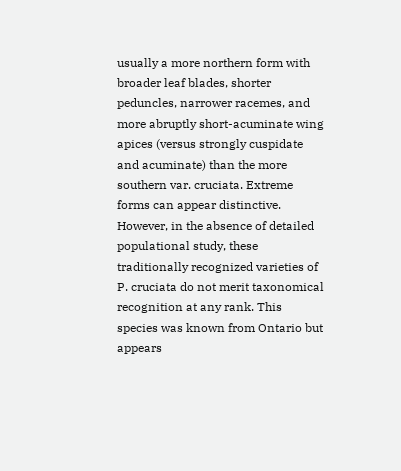usually a more northern form with broader leaf blades, shorter peduncles, narrower racemes, and more abruptly short-acuminate wing apices (versus strongly cuspidate and acuminate) than the more southern var. cruciata. Extreme forms can appear distinctive. However, in the absence of detailed populational study, these traditionally recognized varieties of P. cruciata do not merit taxonomical recognition at any rank. This species was known from Ontario but appears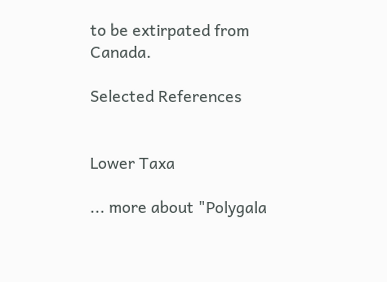to be extirpated from Canada.

Selected References


Lower Taxa

... more about "Polygala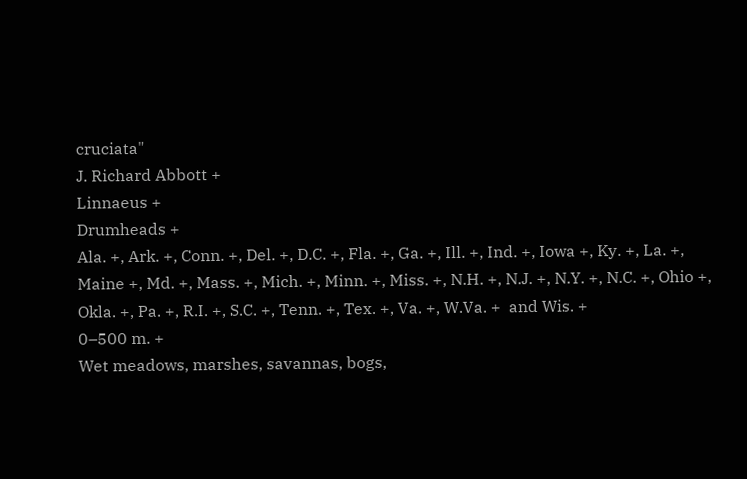cruciata"
J. Richard Abbott +
Linnaeus +
Drumheads +
Ala. +, Ark. +, Conn. +, Del. +, D.C. +, Fla. +, Ga. +, Ill. +, Ind. +, Iowa +, Ky. +, La. +, Maine +, Md. +, Mass. +, Mich. +, Minn. +, Miss. +, N.H. +, N.J. +, N.Y. +, N.C. +, Ohio +, Okla. +, Pa. +, R.I. +, S.C. +, Tenn. +, Tex. +, Va. +, W.Va. +  and Wis. +
0–500 m. +
Wet meadows, marshes, savannas, bogs,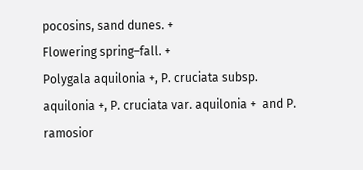pocosins, sand dunes. +
Flowering spring–fall. +
Polygala aquilonia +, P. cruciata subsp. aquilonia +, P. cruciata var. aquilonia +  and P. ramosior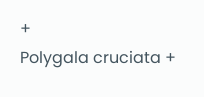+
Polygala cruciata +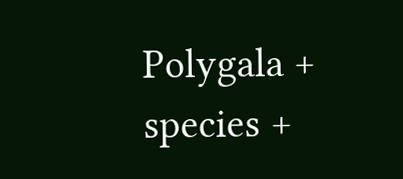Polygala +
species +